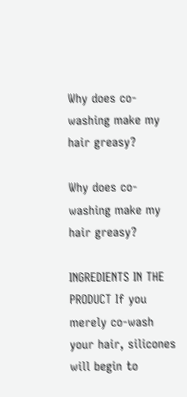Why does co-washing make my hair greasy?

Why does co-washing make my hair greasy?

INGREDIENTS IN THE PRODUCT If you merely co-wash your hair, silicones will begin to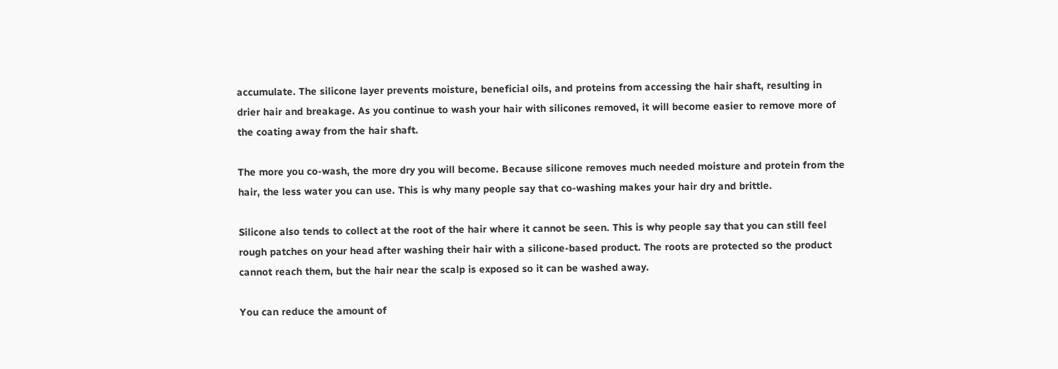accumulate. The silicone layer prevents moisture, beneficial oils, and proteins from accessing the hair shaft, resulting in drier hair and breakage. As you continue to wash your hair with silicones removed, it will become easier to remove more of the coating away from the hair shaft.

The more you co-wash, the more dry you will become. Because silicone removes much needed moisture and protein from the hair, the less water you can use. This is why many people say that co-washing makes your hair dry and brittle.

Silicone also tends to collect at the root of the hair where it cannot be seen. This is why people say that you can still feel rough patches on your head after washing their hair with a silicone-based product. The roots are protected so the product cannot reach them, but the hair near the scalp is exposed so it can be washed away.

You can reduce the amount of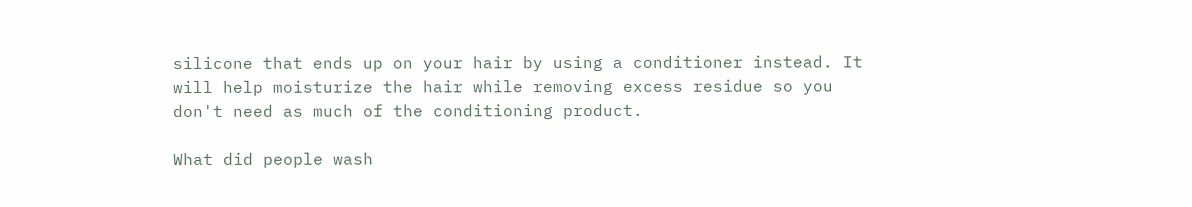silicone that ends up on your hair by using a conditioner instead. It will help moisturize the hair while removing excess residue so you don't need as much of the conditioning product.

What did people wash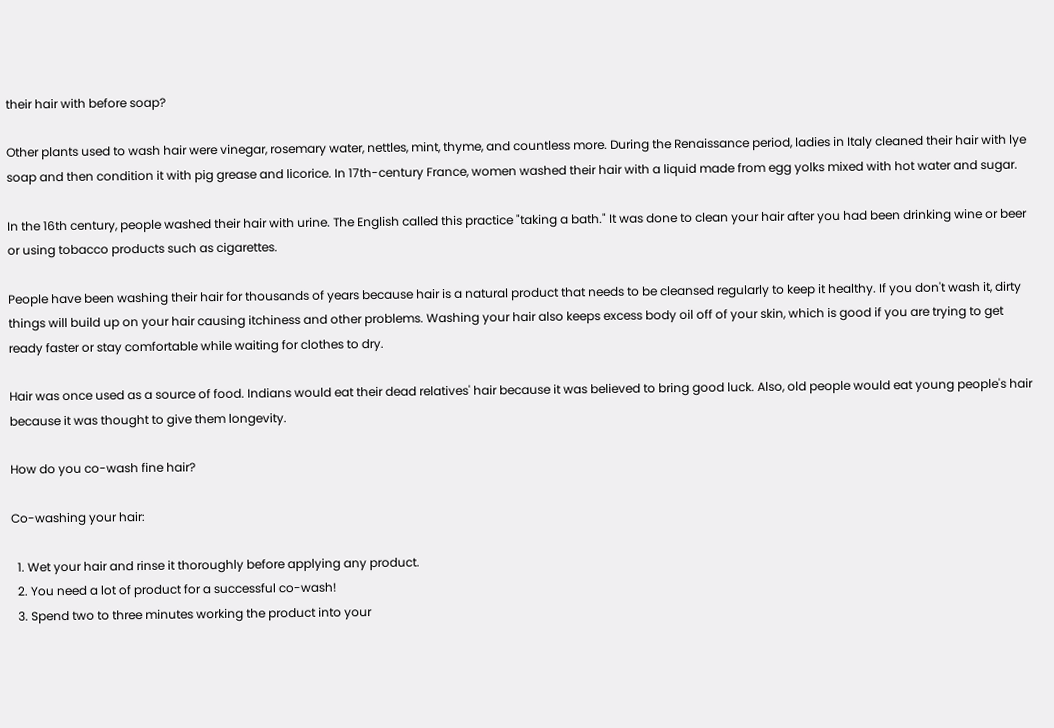their hair with before soap?

Other plants used to wash hair were vinegar, rosemary water, nettles, mint, thyme, and countless more. During the Renaissance period, ladies in Italy cleaned their hair with lye soap and then condition it with pig grease and licorice. In 17th-century France, women washed their hair with a liquid made from egg yolks mixed with hot water and sugar.

In the 16th century, people washed their hair with urine. The English called this practice "taking a bath." It was done to clean your hair after you had been drinking wine or beer or using tobacco products such as cigarettes.

People have been washing their hair for thousands of years because hair is a natural product that needs to be cleansed regularly to keep it healthy. If you don't wash it, dirty things will build up on your hair causing itchiness and other problems. Washing your hair also keeps excess body oil off of your skin, which is good if you are trying to get ready faster or stay comfortable while waiting for clothes to dry.

Hair was once used as a source of food. Indians would eat their dead relatives' hair because it was believed to bring good luck. Also, old people would eat young people's hair because it was thought to give them longevity.

How do you co-wash fine hair?

Co-washing your hair:

  1. Wet your hair and rinse it thoroughly before applying any product.
  2. You need a lot of product for a successful co-wash!
  3. Spend two to three minutes working the product into your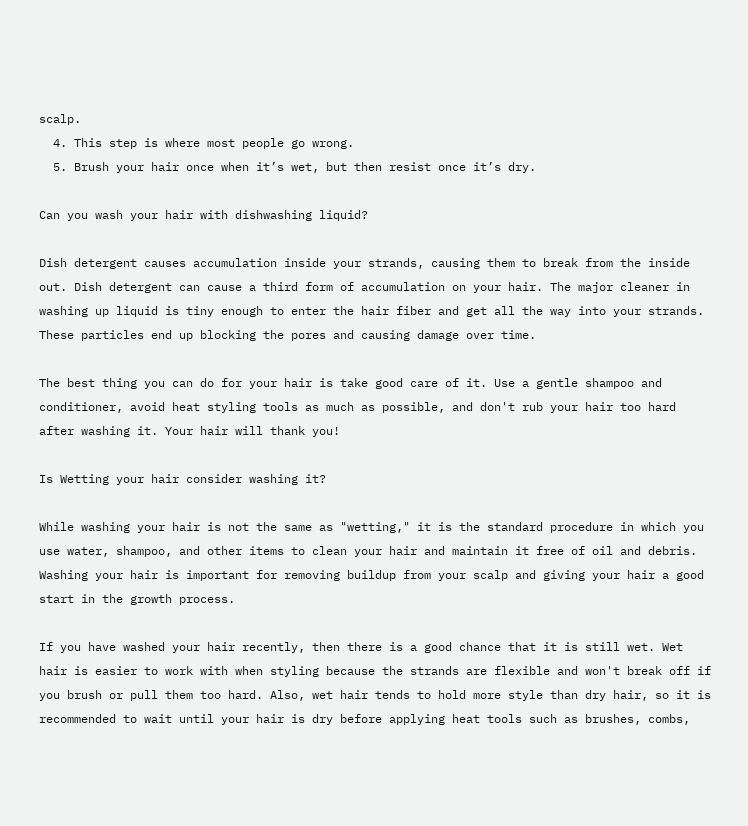scalp.
  4. This step is where most people go wrong.
  5. Brush your hair once when it’s wet, but then resist once it’s dry.

Can you wash your hair with dishwashing liquid?

Dish detergent causes accumulation inside your strands, causing them to break from the inside out. Dish detergent can cause a third form of accumulation on your hair. The major cleaner in washing up liquid is tiny enough to enter the hair fiber and get all the way into your strands. These particles end up blocking the pores and causing damage over time.

The best thing you can do for your hair is take good care of it. Use a gentle shampoo and conditioner, avoid heat styling tools as much as possible, and don't rub your hair too hard after washing it. Your hair will thank you!

Is Wetting your hair consider washing it?

While washing your hair is not the same as "wetting," it is the standard procedure in which you use water, shampoo, and other items to clean your hair and maintain it free of oil and debris. Washing your hair is important for removing buildup from your scalp and giving your hair a good start in the growth process.

If you have washed your hair recently, then there is a good chance that it is still wet. Wet hair is easier to work with when styling because the strands are flexible and won't break off if you brush or pull them too hard. Also, wet hair tends to hold more style than dry hair, so it is recommended to wait until your hair is dry before applying heat tools such as brushes, combs,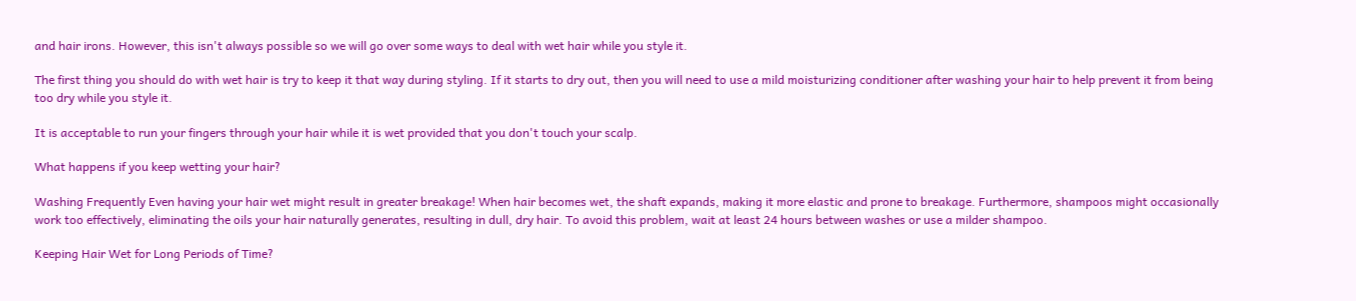and hair irons. However, this isn't always possible so we will go over some ways to deal with wet hair while you style it.

The first thing you should do with wet hair is try to keep it that way during styling. If it starts to dry out, then you will need to use a mild moisturizing conditioner after washing your hair to help prevent it from being too dry while you style it.

It is acceptable to run your fingers through your hair while it is wet provided that you don't touch your scalp.

What happens if you keep wetting your hair?

Washing Frequently Even having your hair wet might result in greater breakage! When hair becomes wet, the shaft expands, making it more elastic and prone to breakage. Furthermore, shampoos might occasionally work too effectively, eliminating the oils your hair naturally generates, resulting in dull, dry hair. To avoid this problem, wait at least 24 hours between washes or use a milder shampoo.

Keeping Hair Wet for Long Periods of Time?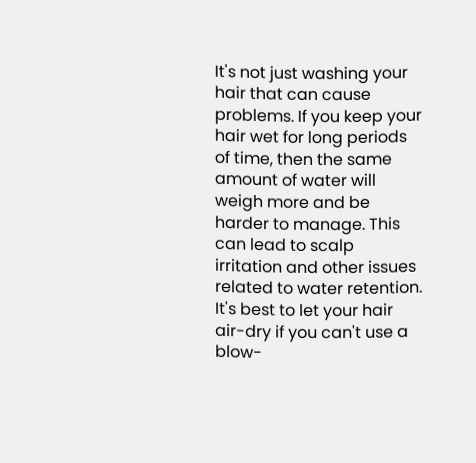It's not just washing your hair that can cause problems. If you keep your hair wet for long periods of time, then the same amount of water will weigh more and be harder to manage. This can lead to scalp irritation and other issues related to water retention. It's best to let your hair air-dry if you can't use a blow-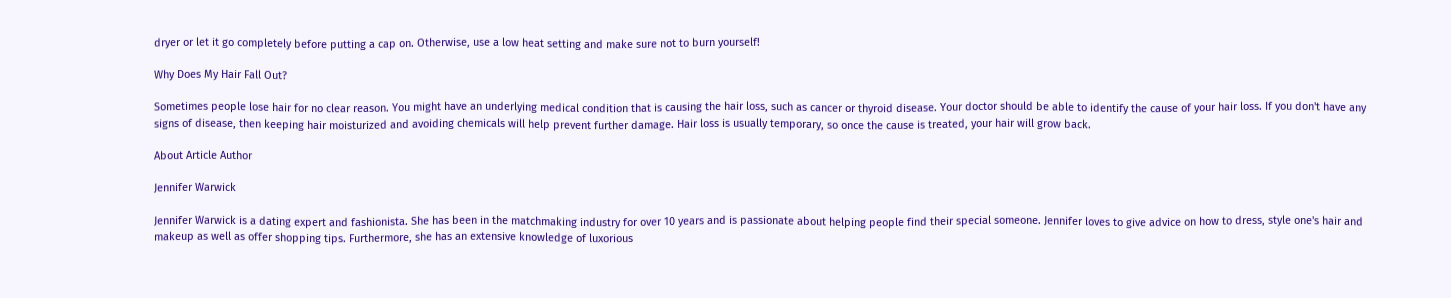dryer or let it go completely before putting a cap on. Otherwise, use a low heat setting and make sure not to burn yourself!

Why Does My Hair Fall Out?

Sometimes people lose hair for no clear reason. You might have an underlying medical condition that is causing the hair loss, such as cancer or thyroid disease. Your doctor should be able to identify the cause of your hair loss. If you don't have any signs of disease, then keeping hair moisturized and avoiding chemicals will help prevent further damage. Hair loss is usually temporary, so once the cause is treated, your hair will grow back.

About Article Author

Jennifer Warwick

Jennifer Warwick is a dating expert and fashionista. She has been in the matchmaking industry for over 10 years and is passionate about helping people find their special someone. Jennifer loves to give advice on how to dress, style one's hair and makeup as well as offer shopping tips. Furthermore, she has an extensive knowledge of luxorious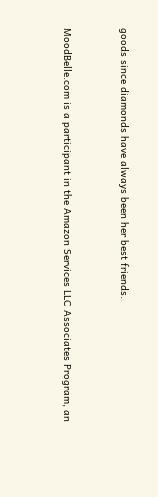goods since diamonds have always been her best friends.


MoodBelle.com is a participant in the Amazon Services LLC Associates Program, an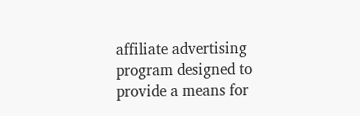affiliate advertising program designed to provide a means for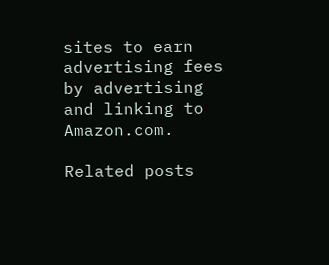sites to earn advertising fees by advertising and linking to Amazon.com.

Related posts